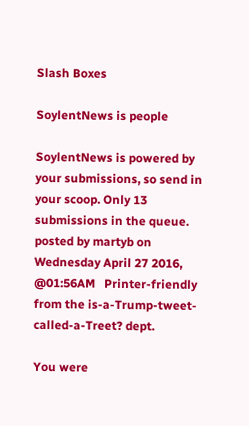Slash Boxes

SoylentNews is people

SoylentNews is powered by your submissions, so send in your scoop. Only 13 submissions in the queue.
posted by martyb on Wednesday April 27 2016, @01:56AM   Printer-friendly
from the is-a-Trump-tweet-called-a-Treet? dept.

You were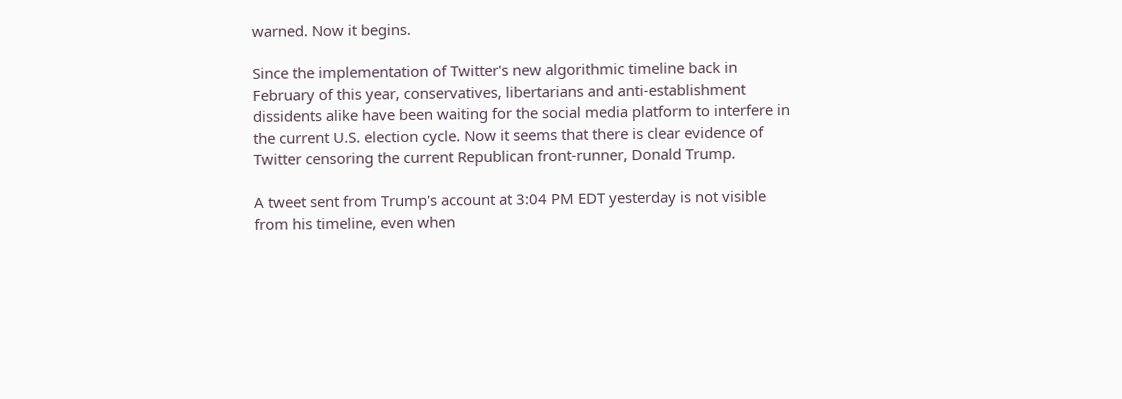warned. Now it begins.

Since the implementation of Twitter's new algorithmic timeline back in February of this year, conservatives, libertarians and anti-establishment dissidents alike have been waiting for the social media platform to interfere in the current U.S. election cycle. Now it seems that there is clear evidence of Twitter censoring the current Republican front-runner, Donald Trump.

A tweet sent from Trump's account at 3:04 PM EDT yesterday is not visible from his timeline, even when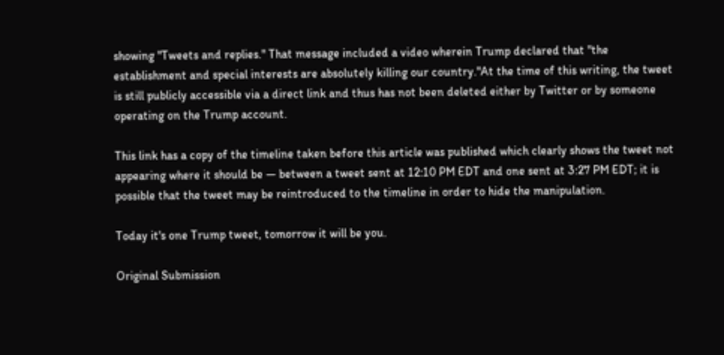showing "Tweets and replies." That message included a video wherein Trump declared that "the establishment and special interests are absolutely killing our country."At the time of this writing, the tweet is still publicly accessible via a direct link and thus has not been deleted either by Twitter or by someone operating on the Trump account.

This link has a copy of the timeline taken before this article was published which clearly shows the tweet not appearing where it should be — between a tweet sent at 12:10 PM EDT and one sent at 3:27 PM EDT; it is possible that the tweet may be reintroduced to the timeline in order to hide the manipulation.

Today it's one Trump tweet, tomorrow it will be you.

Original Submission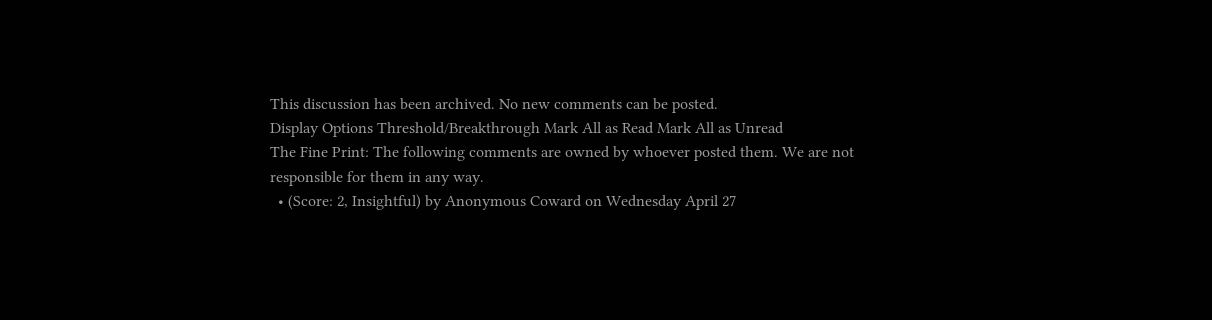This discussion has been archived. No new comments can be posted.
Display Options Threshold/Breakthrough Mark All as Read Mark All as Unread
The Fine Print: The following comments are owned by whoever posted them. We are not responsible for them in any way.
  • (Score: 2, Insightful) by Anonymous Coward on Wednesday April 27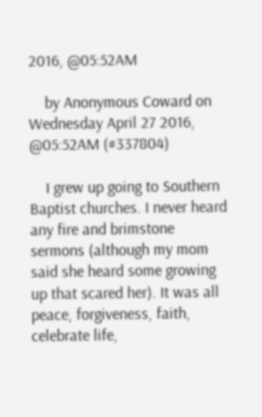2016, @05:52AM

    by Anonymous Coward on Wednesday April 27 2016, @05:52AM (#337804)

    I grew up going to Southern Baptist churches. I never heard any fire and brimstone sermons (although my mom said she heard some growing up that scared her). It was all peace, forgiveness, faith, celebrate life,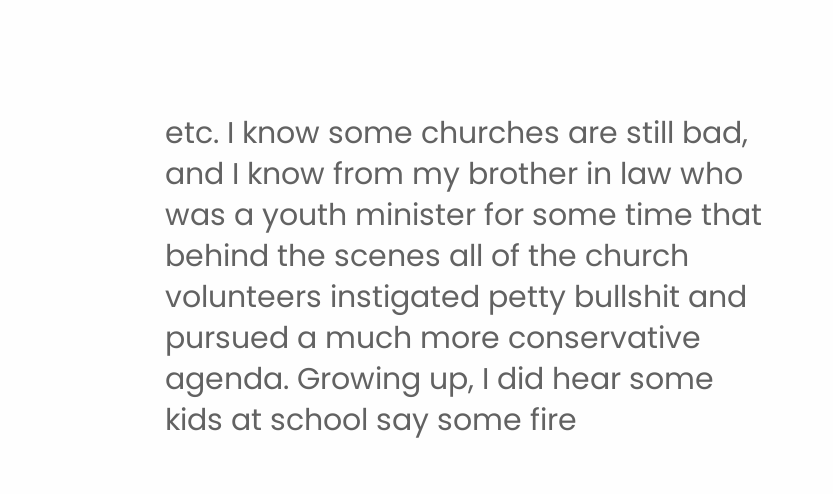etc. I know some churches are still bad, and I know from my brother in law who was a youth minister for some time that behind the scenes all of the church volunteers instigated petty bullshit and pursued a much more conservative agenda. Growing up, I did hear some kids at school say some fire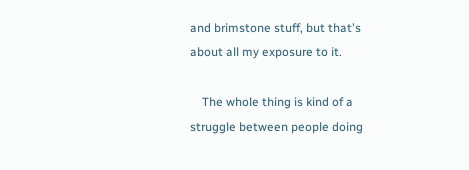and brimstone stuff, but that's about all my exposure to it.

    The whole thing is kind of a struggle between people doing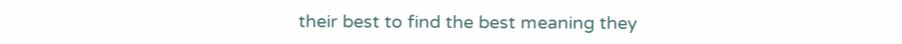their best to find the best meaning they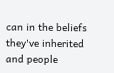can in the beliefs they've inherited and people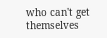who can't get themselves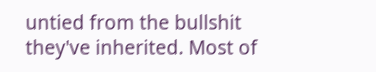untied from the bullshit they've inherited. Most of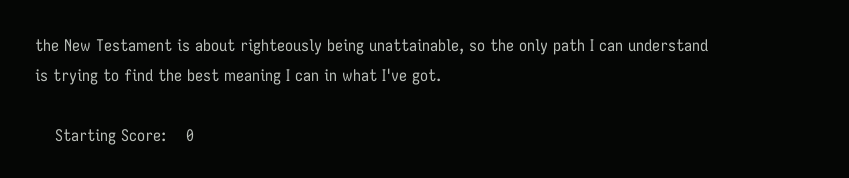the New Testament is about righteously being unattainable, so the only path I can understand is trying to find the best meaning I can in what I've got.

    Starting Score:    0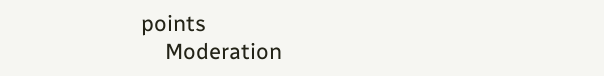points
    Moderation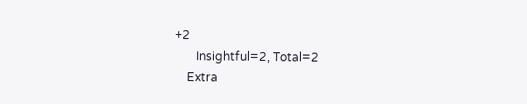+2
       Insightful=2, Total=2
    Extra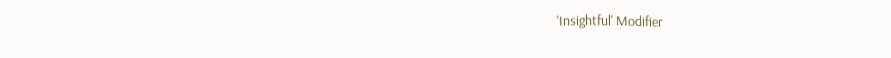'Insightful' Modifier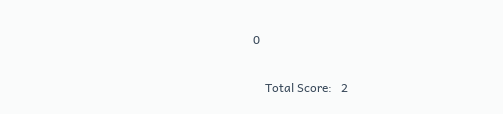0

    Total Score:   2